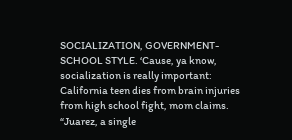SOCIALIZATION, GOVERNMENT-SCHOOL STYLE. ‘Cause, ya know, socialization is really important: California teen dies from brain injuries from high school fight, mom claims. “Juarez, a single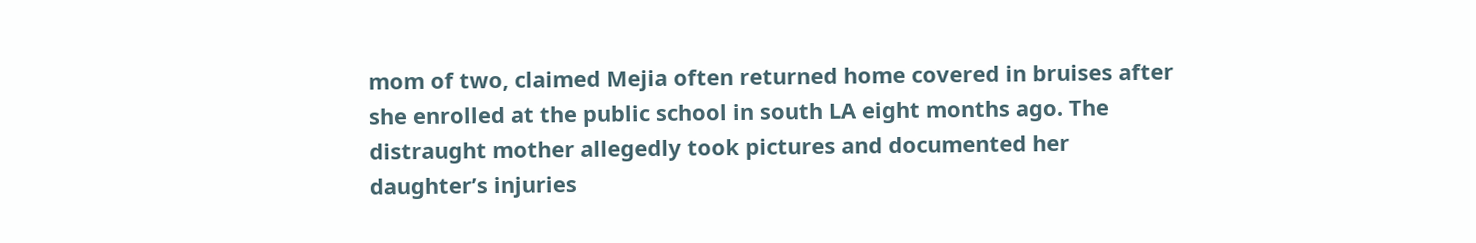mom of two, claimed Mejia often returned home covered in bruises after she enrolled at the public school in south LA eight months ago. The distraught mother allegedly took pictures and documented her daughter’s injuries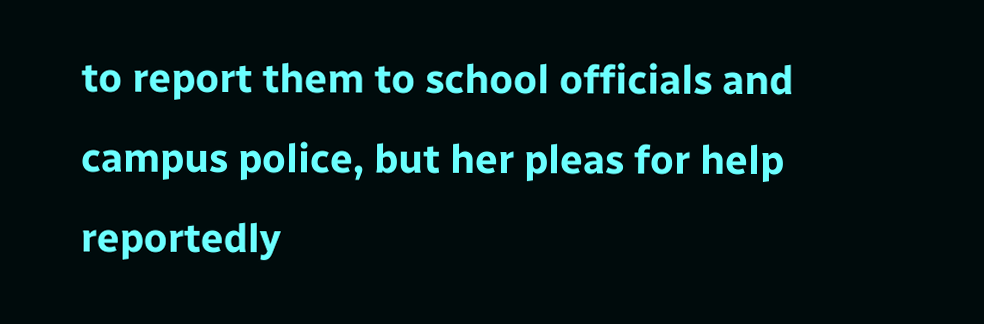to report them to school officials and campus police, but her pleas for help reportedly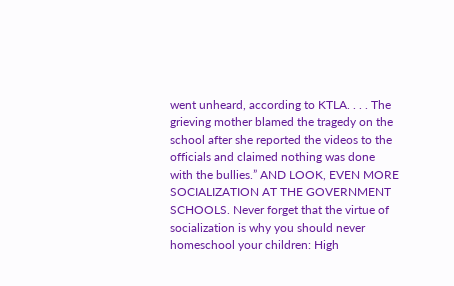went unheard, according to KTLA. . . . The grieving mother blamed the tragedy on the school after she reported the videos to the officials and claimed nothing was done with the bullies.” AND LOOK, EVEN MORE SOCIALIZATION AT THE GOVERNMENT SCHOOLS. Never forget that the virtue of socialization is why you should never homeschool your children: High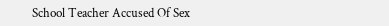School Teacher Accused Of Sex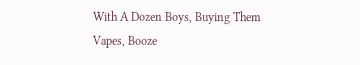With A Dozen Boys, Buying Them Vapes, Booze